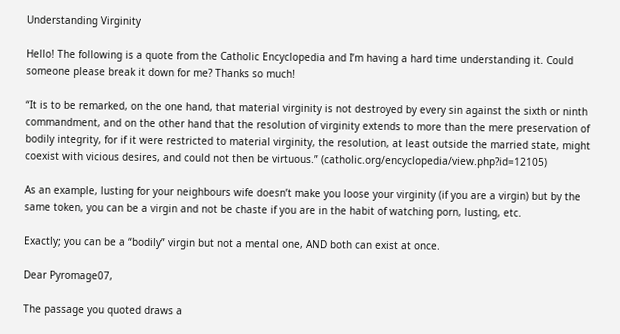Understanding Virginity

Hello! The following is a quote from the Catholic Encyclopedia and I’m having a hard time understanding it. Could someone please break it down for me? Thanks so much!

“It is to be remarked, on the one hand, that material virginity is not destroyed by every sin against the sixth or ninth commandment, and on the other hand that the resolution of virginity extends to more than the mere preservation of bodily integrity, for if it were restricted to material virginity, the resolution, at least outside the married state, might coexist with vicious desires, and could not then be virtuous.” (catholic.org/encyclopedia/view.php?id=12105)

As an example, lusting for your neighbours wife doesn’t make you loose your virginity (if you are a virgin) but by the same token, you can be a virgin and not be chaste if you are in the habit of watching porn, lusting, etc.

Exactly; you can be a “bodily” virgin but not a mental one, AND both can exist at once.

Dear Pyromage07,

The passage you quoted draws a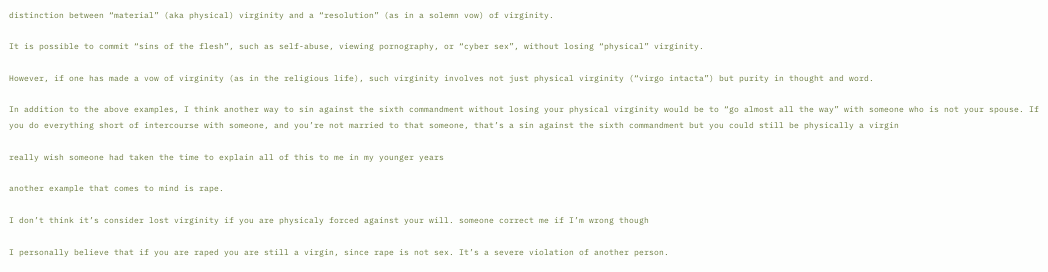distinction between “material” (aka physical) virginity and a “resolution” (as in a solemn vow) of virginity.

It is possible to commit “sins of the flesh”, such as self-abuse, viewing pornography, or “cyber sex”, without losing “physical” virginity.

However, if one has made a vow of virginity (as in the religious life), such virginity involves not just physical virginity (“virgo intacta”) but purity in thought and word.

In addition to the above examples, I think another way to sin against the sixth commandment without losing your physical virginity would be to “go almost all the way” with someone who is not your spouse. If you do everything short of intercourse with someone, and you’re not married to that someone, that’s a sin against the sixth commandment but you could still be physically a virgin

really wish someone had taken the time to explain all of this to me in my younger years

another example that comes to mind is rape.

I don’t think it’s consider lost virginity if you are physicaly forced against your will. someone correct me if I’m wrong though

I personally believe that if you are raped you are still a virgin, since rape is not sex. It’s a severe violation of another person.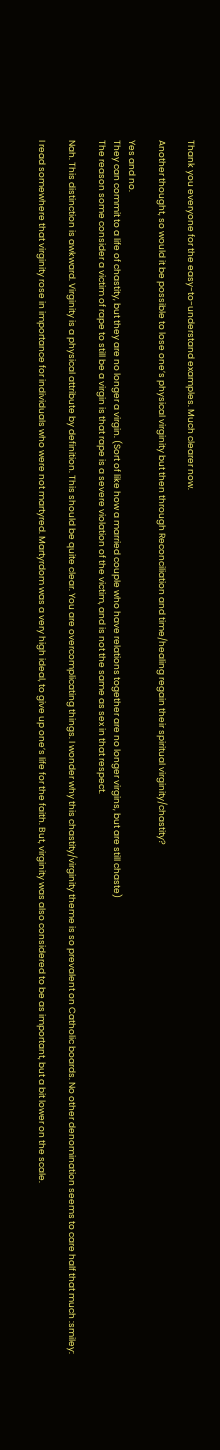Thank you everyone for the easy-to-understand examples. Much clearer now.

Another thought, so would it be possible to lose one’s physical virginity but then through Reconciliation and time/healing regain their spiritual virginity/chastity?

Yes and no.
They can commit to a life of chastity, but they are no longer a virgin. (Sort of like how a married couple who have relations together are no longer virgins, but are still chaste)
The reason some consider a victim of rape to still be a virgin is that rape is a severe violation of the victim, and is not the same as sex in that respect.

Nah. This distinction is awkward. Virginity is a physical attribute by definition. This should be quite clear. You are overcomplicating things. I wonder why this chastity/virginity theme is so prevalent on Catholic boards. No other denomination seems to care half that much :smiley:

I read somewhere that virginity rose in importance for individuals who were not martyred. Martyrdom was a very high ideal, to give up one’s life for the faith. But, virginity was also considered to be as important, but a bit lower on the scale.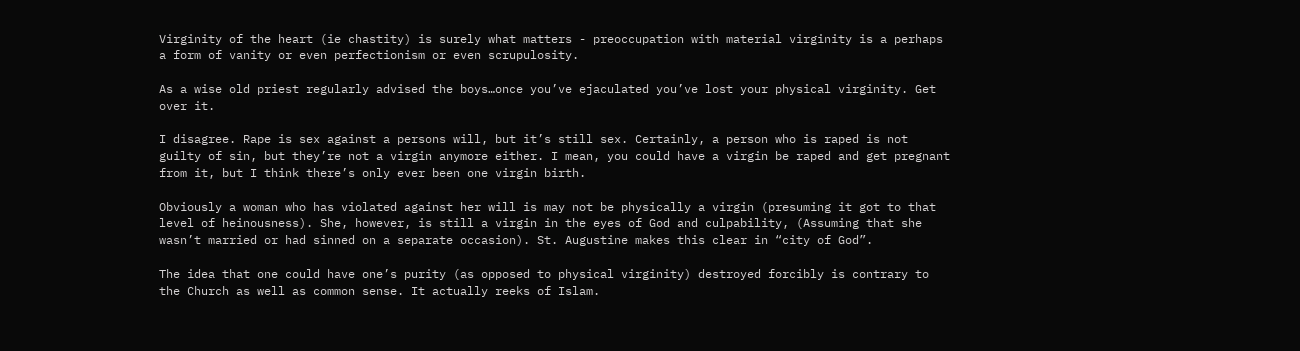Virginity of the heart (ie chastity) is surely what matters - preoccupation with material virginity is a perhaps a form of vanity or even perfectionism or even scrupulosity.

As a wise old priest regularly advised the boys…once you’ve ejaculated you’ve lost your physical virginity. Get over it.

I disagree. Rape is sex against a persons will, but it’s still sex. Certainly, a person who is raped is not guilty of sin, but they’re not a virgin anymore either. I mean, you could have a virgin be raped and get pregnant from it, but I think there’s only ever been one virgin birth.

Obviously a woman who has violated against her will is may not be physically a virgin (presuming it got to that level of heinousness). She, however, is still a virgin in the eyes of God and culpability, (Assuming that she wasn’t married or had sinned on a separate occasion). St. Augustine makes this clear in “city of God”.

The idea that one could have one’s purity (as opposed to physical virginity) destroyed forcibly is contrary to the Church as well as common sense. It actually reeks of Islam.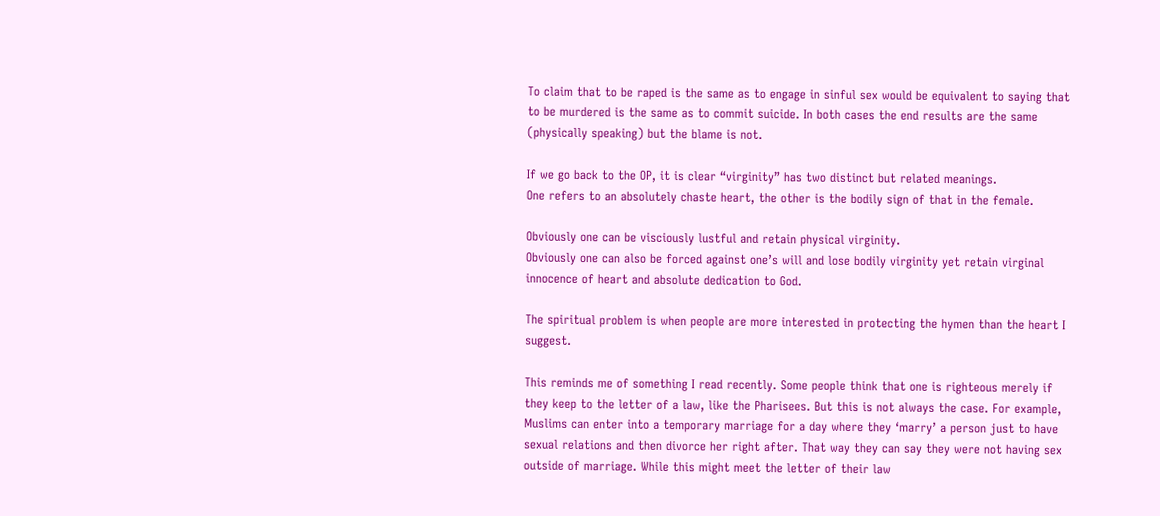To claim that to be raped is the same as to engage in sinful sex would be equivalent to saying that to be murdered is the same as to commit suicide. In both cases the end results are the same (physically speaking) but the blame is not.

If we go back to the OP, it is clear “virginity” has two distinct but related meanings.
One refers to an absolutely chaste heart, the other is the bodily sign of that in the female.

Obviously one can be visciously lustful and retain physical virginity.
Obviously one can also be forced against one’s will and lose bodily virginity yet retain virginal innocence of heart and absolute dedication to God.

The spiritual problem is when people are more interested in protecting the hymen than the heart I suggest.

This reminds me of something I read recently. Some people think that one is righteous merely if they keep to the letter of a law, like the Pharisees. But this is not always the case. For example, Muslims can enter into a temporary marriage for a day where they ‘marry’ a person just to have sexual relations and then divorce her right after. That way they can say they were not having sex outside of marriage. While this might meet the letter of their law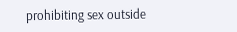prohibiting sex outside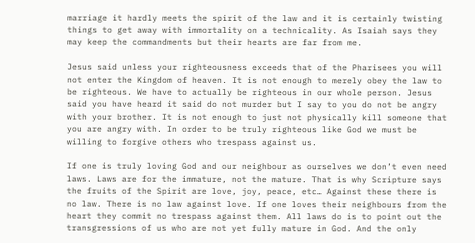marriage it hardly meets the spirit of the law and it is certainly twisting things to get away with immortality on a technicality. As Isaiah says they may keep the commandments but their hearts are far from me.

Jesus said unless your righteousness exceeds that of the Pharisees you will not enter the Kingdom of heaven. It is not enough to merely obey the law to be righteous. We have to actually be righteous in our whole person. Jesus said you have heard it said do not murder but I say to you do not be angry with your brother. It is not enough to just not physically kill someone that you are angry with. In order to be truly righteous like God we must be willing to forgive others who trespass against us.

If one is truly loving God and our neighbour as ourselves we don’t even need laws. Laws are for the immature, not the mature. That is why Scripture says the fruits of the Spirit are love, joy, peace, etc… Against these there is no law. There is no law against love. If one loves their neighbours from the heart they commit no trespass against them. All laws do is to point out the transgressions of us who are not yet fully mature in God. And the only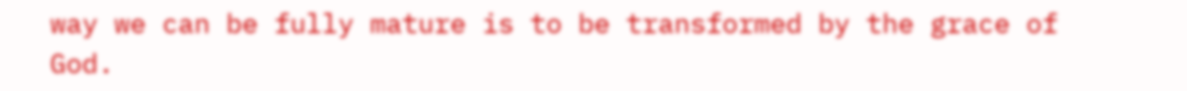way we can be fully mature is to be transformed by the grace of God.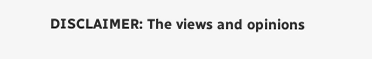DISCLAIMER: The views and opinions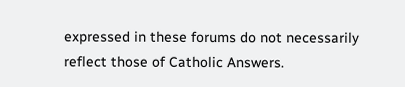expressed in these forums do not necessarily reflect those of Catholic Answers.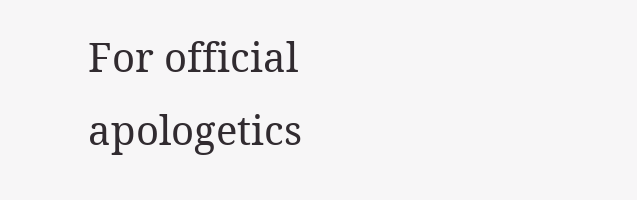For official apologetics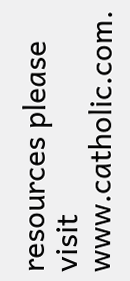resources please visit www.catholic.com.